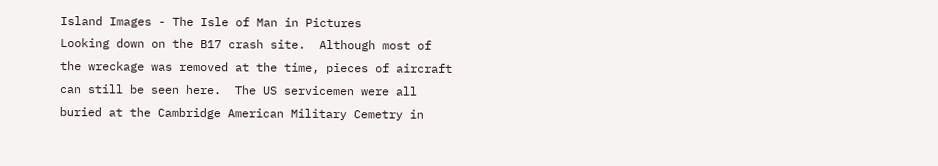Island Images - The Isle of Man in Pictures
Looking down on the B17 crash site.  Although most of the wreckage was removed at the time, pieces of aircraft can still be seen here.  The US servicemen were all buried at the Cambridge American Military Cemetry in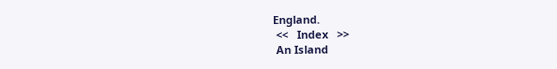England.
 <<   Index   >>
 An Island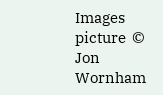Images picture  © Jon Wornham